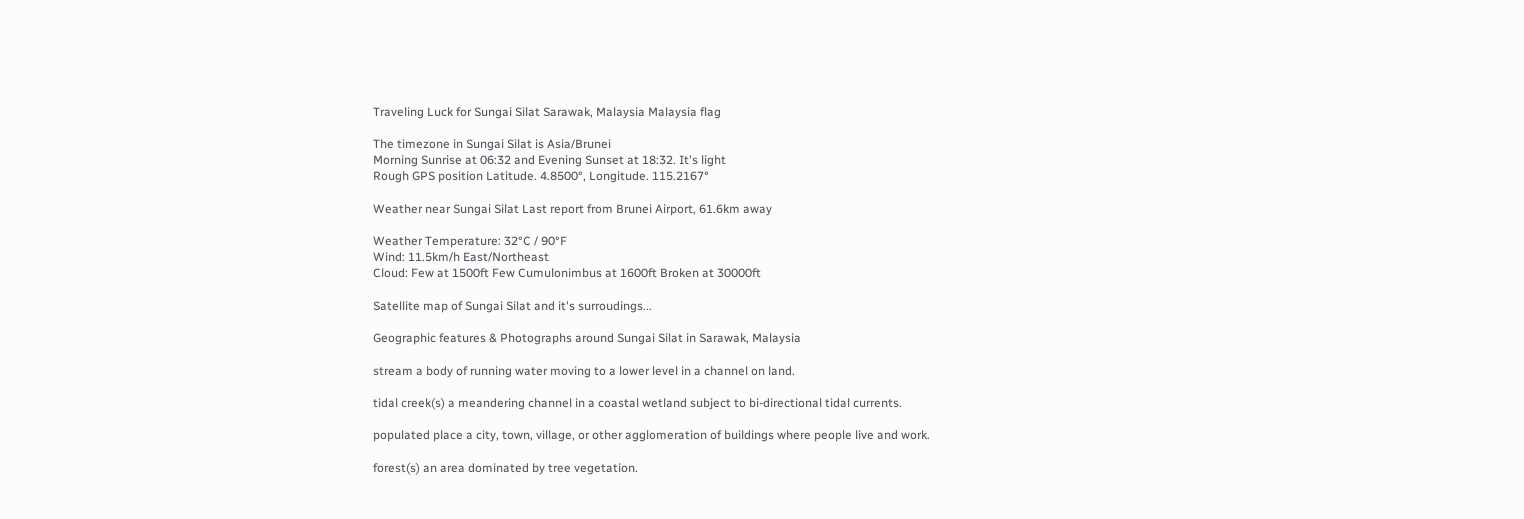Traveling Luck for Sungai Silat Sarawak, Malaysia Malaysia flag

The timezone in Sungai Silat is Asia/Brunei
Morning Sunrise at 06:32 and Evening Sunset at 18:32. It's light
Rough GPS position Latitude. 4.8500°, Longitude. 115.2167°

Weather near Sungai Silat Last report from Brunei Airport, 61.6km away

Weather Temperature: 32°C / 90°F
Wind: 11.5km/h East/Northeast
Cloud: Few at 1500ft Few Cumulonimbus at 1600ft Broken at 30000ft

Satellite map of Sungai Silat and it's surroudings...

Geographic features & Photographs around Sungai Silat in Sarawak, Malaysia

stream a body of running water moving to a lower level in a channel on land.

tidal creek(s) a meandering channel in a coastal wetland subject to bi-directional tidal currents.

populated place a city, town, village, or other agglomeration of buildings where people live and work.

forest(s) an area dominated by tree vegetation.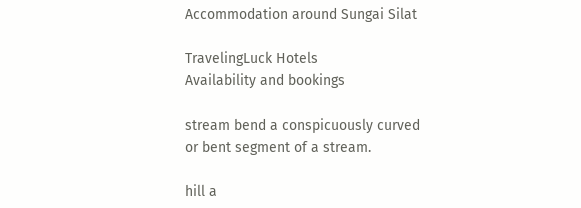Accommodation around Sungai Silat

TravelingLuck Hotels
Availability and bookings

stream bend a conspicuously curved or bent segment of a stream.

hill a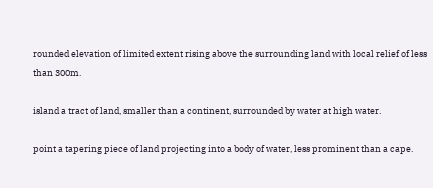rounded elevation of limited extent rising above the surrounding land with local relief of less than 300m.

island a tract of land, smaller than a continent, surrounded by water at high water.

point a tapering piece of land projecting into a body of water, less prominent than a cape.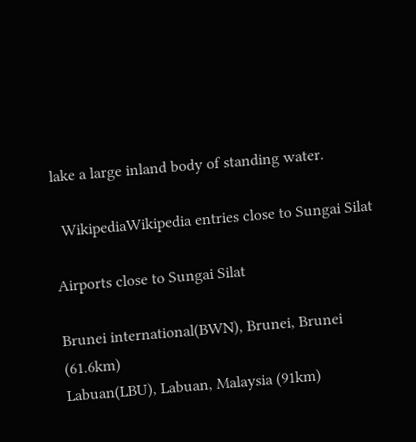lake a large inland body of standing water.

  WikipediaWikipedia entries close to Sungai Silat

Airports close to Sungai Silat

Brunei international(BWN), Brunei, Brunei (61.6km)
Labuan(LBU), Labuan, Malaysia (91km)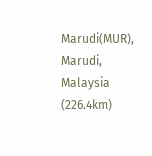Marudi(MUR), Marudi, Malaysia (226.4km)